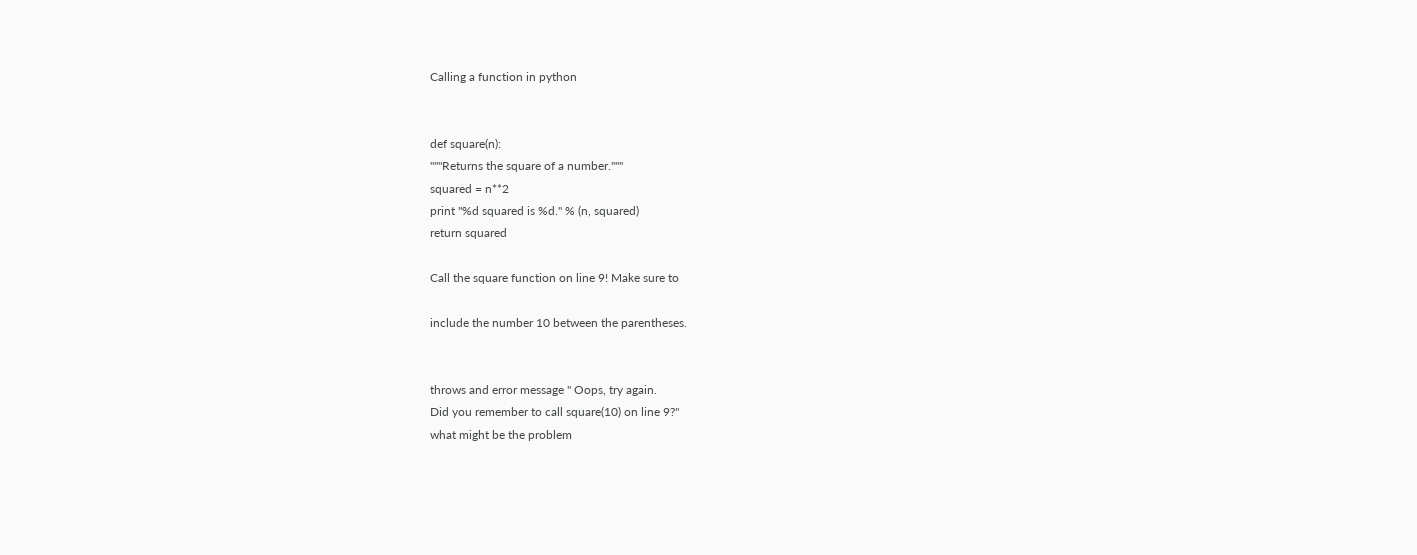Calling a function in python


def square(n):
"""Returns the square of a number."""
squared = n**2
print "%d squared is %d." % (n, squared)
return squared

Call the square function on line 9! Make sure to

include the number 10 between the parentheses.


throws and error message " Oops, try again.
Did you remember to call square(10) on line 9?"
what might be the problem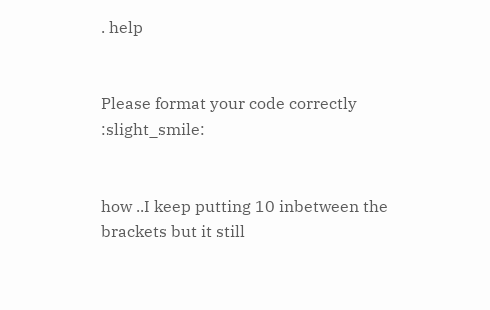. help


Please format your code correctly :slight_smile:


how ..I keep putting 10 inbetween the brackets but it still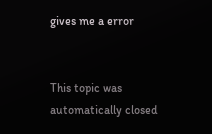gives me a error


This topic was automatically closed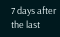7 days after the last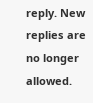reply. New replies are no longer allowed.